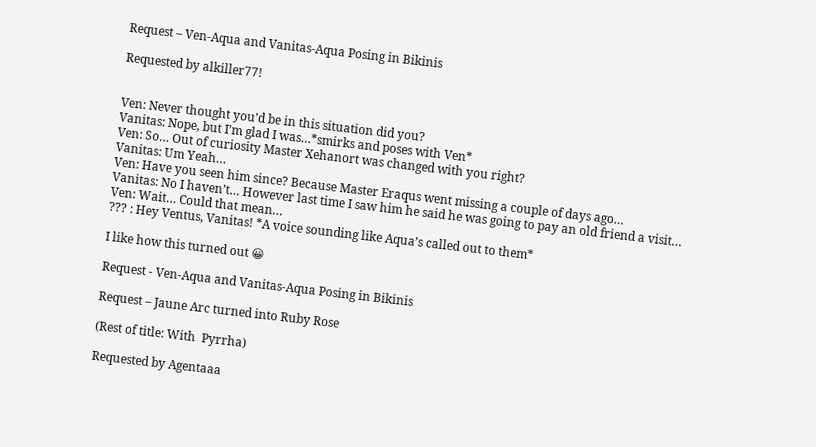Request – Ven-Aqua and Vanitas-Aqua Posing in Bikinis

Requested by alkiller77!


Ven: Never thought you’d be in this situation did you?
Vanitas: Nope, but I’m glad I was…*smirks and poses with Ven*
Ven: So… Out of curiosity Master Xehanort was changed with you right?
Vanitas: Um Yeah…
Ven: Have you seen him since? Because Master Eraqus went missing a couple of days ago…
Vanitas: No I haven’t… However last time I saw him he said he was going to pay an old friend a visit…
Ven: Wait… Could that mean…
??? : Hey Ventus, Vanitas! *A voice sounding like Aqua’s called out to them*

I like how this turned out 😀

Request - Ven-Aqua and Vanitas-Aqua Posing in Bikinis

Request – Jaune Arc turned into Ruby Rose

(Rest of title: With  Pyrrha)

Requested by Agentaaa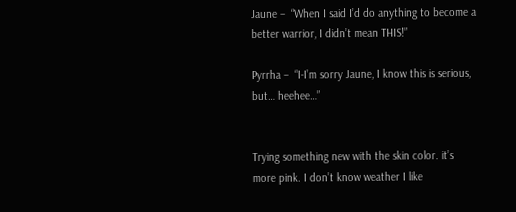Jaune –  “When I said I’d do anything to become a better warrior, I didn’t mean THIS!”

Pyrrha –  “I-I’m sorry Jaune, I know this is serious, but… heehee…”


Trying something new with the skin color. it’s more pink. I don’t know weather I like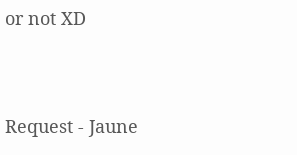or not XD


Request - Jaune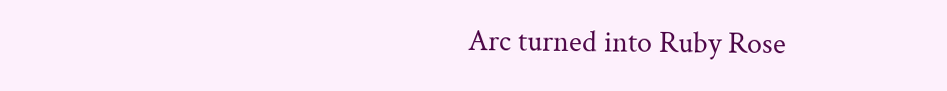Arc turned into Ruby Rose